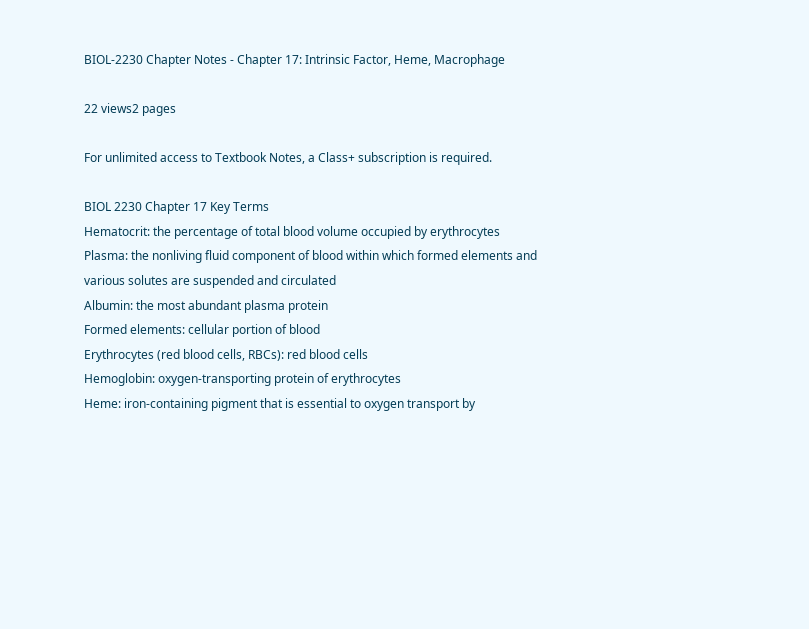BIOL-2230 Chapter Notes - Chapter 17: Intrinsic Factor, Heme, Macrophage

22 views2 pages

For unlimited access to Textbook Notes, a Class+ subscription is required.

BIOL 2230 Chapter 17 Key Terms
Hematocrit: the percentage of total blood volume occupied by erythrocytes
Plasma: the nonliving fluid component of blood within which formed elements and
various solutes are suspended and circulated
Albumin: the most abundant plasma protein
Formed elements: cellular portion of blood
Erythrocytes (red blood cells, RBCs): red blood cells
Hemoglobin: oxygen-transporting protein of erythrocytes
Heme: iron-containing pigment that is essential to oxygen transport by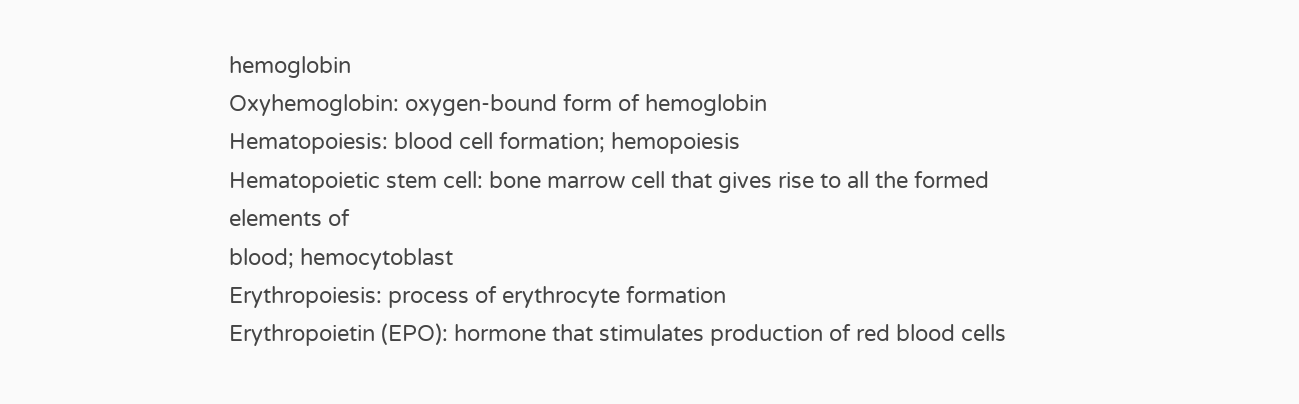hemoglobin
Oxyhemoglobin: oxygen-bound form of hemoglobin
Hematopoiesis: blood cell formation; hemopoiesis
Hematopoietic stem cell: bone marrow cell that gives rise to all the formed elements of
blood; hemocytoblast
Erythropoiesis: process of erythrocyte formation
Erythropoietin (EPO): hormone that stimulates production of red blood cells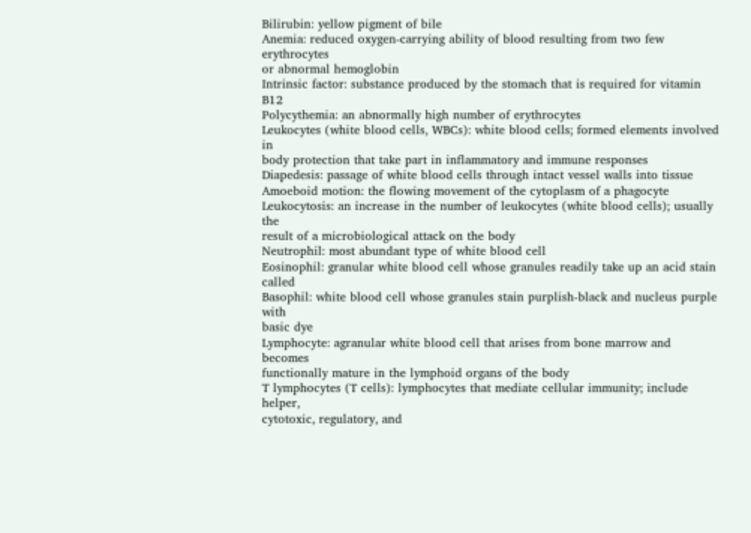Bilirubin: yellow pigment of bile
Anemia: reduced oxygen-carrying ability of blood resulting from two few erythrocytes
or abnormal hemoglobin
Intrinsic factor: substance produced by the stomach that is required for vitamin B12
Polycythemia: an abnormally high number of erythrocytes
Leukocytes (white blood cells, WBCs): white blood cells; formed elements involved in
body protection that take part in inflammatory and immune responses
Diapedesis: passage of white blood cells through intact vessel walls into tissue
Amoeboid motion: the flowing movement of the cytoplasm of a phagocyte
Leukocytosis: an increase in the number of leukocytes (white blood cells); usually the
result of a microbiological attack on the body
Neutrophil: most abundant type of white blood cell
Eosinophil: granular white blood cell whose granules readily take up an acid stain called
Basophil: white blood cell whose granules stain purplish-black and nucleus purple with
basic dye
Lymphocyte: agranular white blood cell that arises from bone marrow and becomes
functionally mature in the lymphoid organs of the body
T lymphocytes (T cells): lymphocytes that mediate cellular immunity; include helper,
cytotoxic, regulatory, and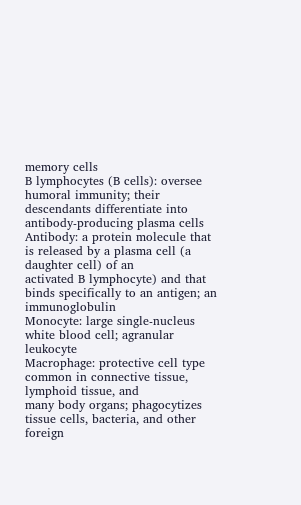memory cells
B lymphocytes (B cells): oversee humoral immunity; their descendants differentiate into
antibody-producing plasma cells
Antibody: a protein molecule that is released by a plasma cell (a daughter cell) of an
activated B lymphocyte) and that binds specifically to an antigen; an immunoglobulin
Monocyte: large single-nucleus white blood cell; agranular leukocyte
Macrophage: protective cell type common in connective tissue, lymphoid tissue, and
many body organs; phagocytizes tissue cells, bacteria, and other foreign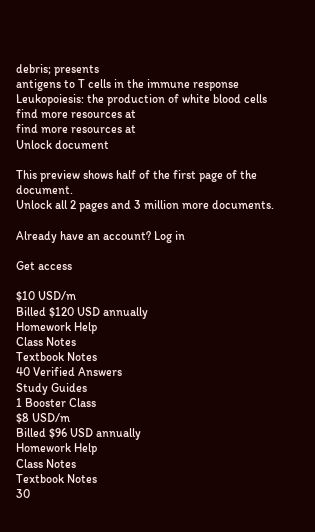debris; presents
antigens to T cells in the immune response
Leukopoiesis: the production of white blood cells
find more resources at
find more resources at
Unlock document

This preview shows half of the first page of the document.
Unlock all 2 pages and 3 million more documents.

Already have an account? Log in

Get access

$10 USD/m
Billed $120 USD annually
Homework Help
Class Notes
Textbook Notes
40 Verified Answers
Study Guides
1 Booster Class
$8 USD/m
Billed $96 USD annually
Homework Help
Class Notes
Textbook Notes
30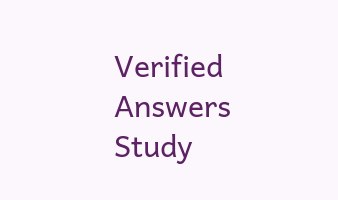Verified Answers
Study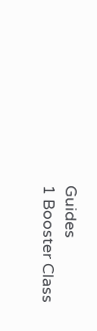Guides
1 Booster Class